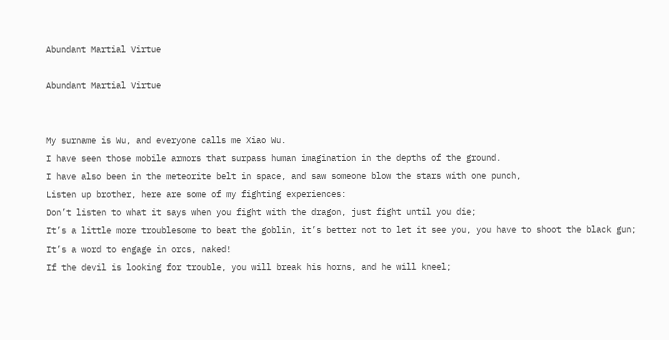Abundant Martial Virtue

Abundant Martial Virtue


My surname is Wu, and everyone calls me Xiao Wu.
I have seen those mobile armors that surpass human imagination in the depths of the ground.
I have also been in the meteorite belt in space, and saw someone blow the stars with one punch,
Listen up brother, here are some of my fighting experiences:
Don’t listen to what it says when you fight with the dragon, just fight until you die;
It’s a little more troublesome to beat the goblin, it’s better not to let it see you, you have to shoot the black gun;
It’s a word to engage in orcs, naked!
If the devil is looking for trouble, you will break his horns, and he will kneel;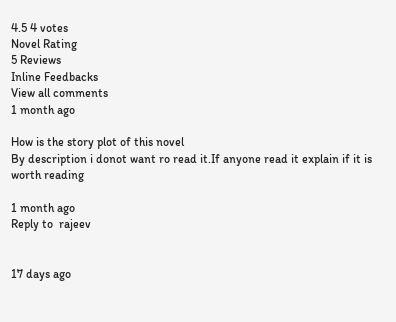4.5 4 votes
Novel Rating
5 Reviews
Inline Feedbacks
View all comments
1 month ago

How is the story plot of this novel
By description i donot want ro read it.If anyone read it explain if it is worth reading

1 month ago
Reply to  rajeev


17 days ago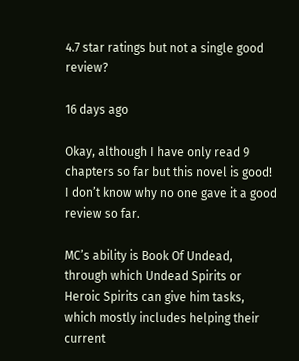4.7 star ratings but not a single good review?

16 days ago

Okay, although I have only read 9 chapters so far but this novel is good! I don’t know why no one gave it a good review so far.

MC’s ability is Book Of Undead, through which Undead Spirits or Heroic Spirits can give him tasks, which mostly includes helping their current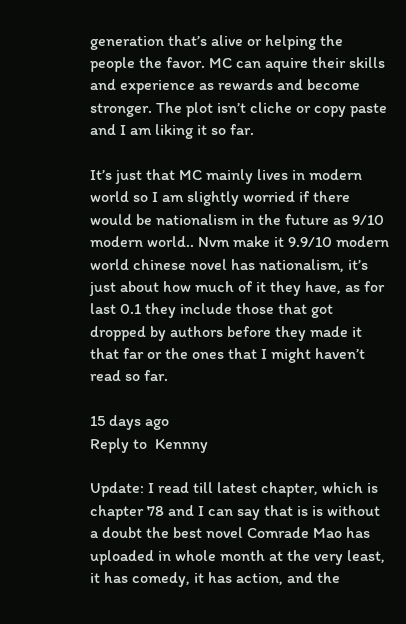generation that’s alive or helping the people the favor. MC can aquire their skills and experience as rewards and become stronger. The plot isn’t cliche or copy paste and I am liking it so far.

It’s just that MC mainly lives in modern world so I am slightly worried if there would be nationalism in the future as 9/10 modern world.. Nvm make it 9.9/10 modern world chinese novel has nationalism, it’s just about how much of it they have, as for last 0.1 they include those that got dropped by authors before they made it that far or the ones that I might haven’t read so far.

15 days ago
Reply to  Kennny

Update: I read till latest chapter, which is chapter 78 and I can say that is is without a doubt the best novel Comrade Mao has uploaded in whole month at the very least, it has comedy, it has action, and the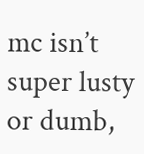mc isn’t super lusty or dumb,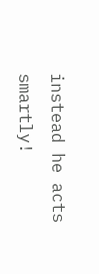instead he acts smartly!